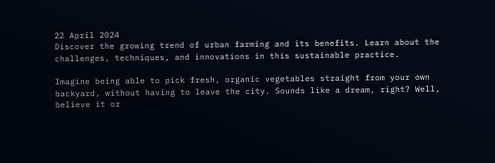22 April 2024
Discover the growing trend of urban farming and its benefits. Learn about the challenges, techniques, and innovations in this sustainable practice.

Imagine being able to pick fresh, organic vegetables straight from your own backyard, without having to leave the city. Sounds like a dream, right? Well, believe it or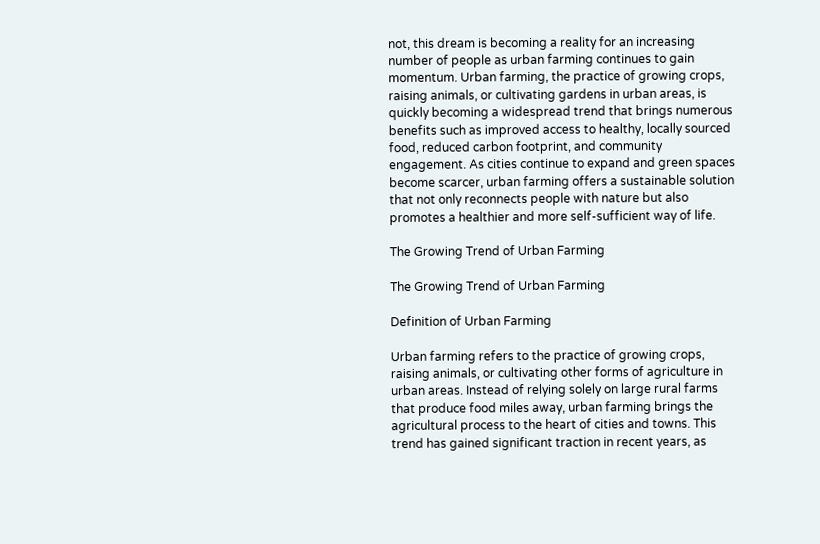not, this dream is becoming a reality for an increasing number of people as urban farming continues to gain momentum. Urban farming, the practice of growing crops, raising animals, or cultivating gardens in urban areas, is quickly becoming a widespread trend that brings numerous benefits such as improved access to healthy, locally sourced food, reduced carbon footprint, and community engagement. As cities continue to expand and green spaces become scarcer, urban farming offers a sustainable solution that not only reconnects people with nature but also promotes a healthier and more self-sufficient way of life.

The Growing Trend of Urban Farming

The Growing Trend of Urban Farming

Definition of Urban Farming

Urban farming refers to the practice of growing crops, raising animals, or cultivating other forms of agriculture in urban areas. Instead of relying solely on large rural farms that produce food miles away, urban farming brings the agricultural process to the heart of cities and towns. This trend has gained significant traction in recent years, as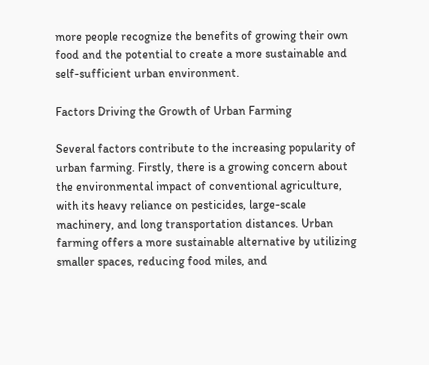more people recognize the benefits of growing their own food and the potential to create a more sustainable and self-sufficient urban environment.

Factors Driving the Growth of Urban Farming

Several factors contribute to the increasing popularity of urban farming. Firstly, there is a growing concern about the environmental impact of conventional agriculture, with its heavy reliance on pesticides, large-scale machinery, and long transportation distances. Urban farming offers a more sustainable alternative by utilizing smaller spaces, reducing food miles, and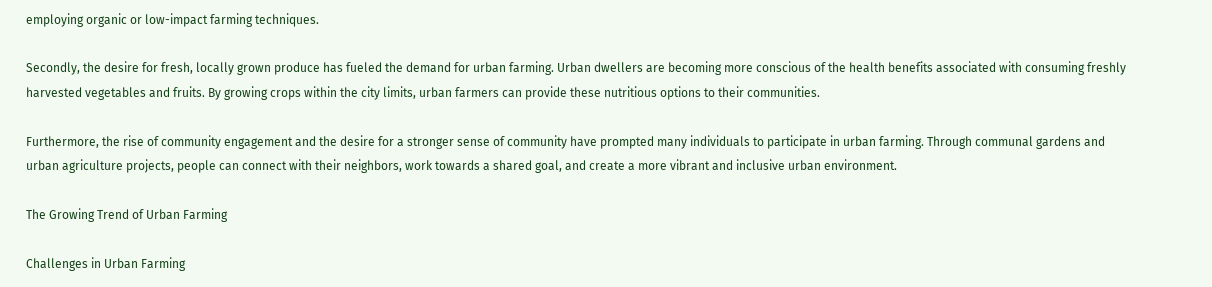employing organic or low-impact farming techniques.

Secondly, the desire for fresh, locally grown produce has fueled the demand for urban farming. Urban dwellers are becoming more conscious of the health benefits associated with consuming freshly harvested vegetables and fruits. By growing crops within the city limits, urban farmers can provide these nutritious options to their communities.

Furthermore, the rise of community engagement and the desire for a stronger sense of community have prompted many individuals to participate in urban farming. Through communal gardens and urban agriculture projects, people can connect with their neighbors, work towards a shared goal, and create a more vibrant and inclusive urban environment.

The Growing Trend of Urban Farming

Challenges in Urban Farming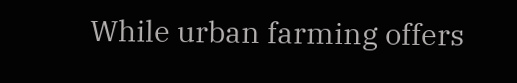While urban farming offers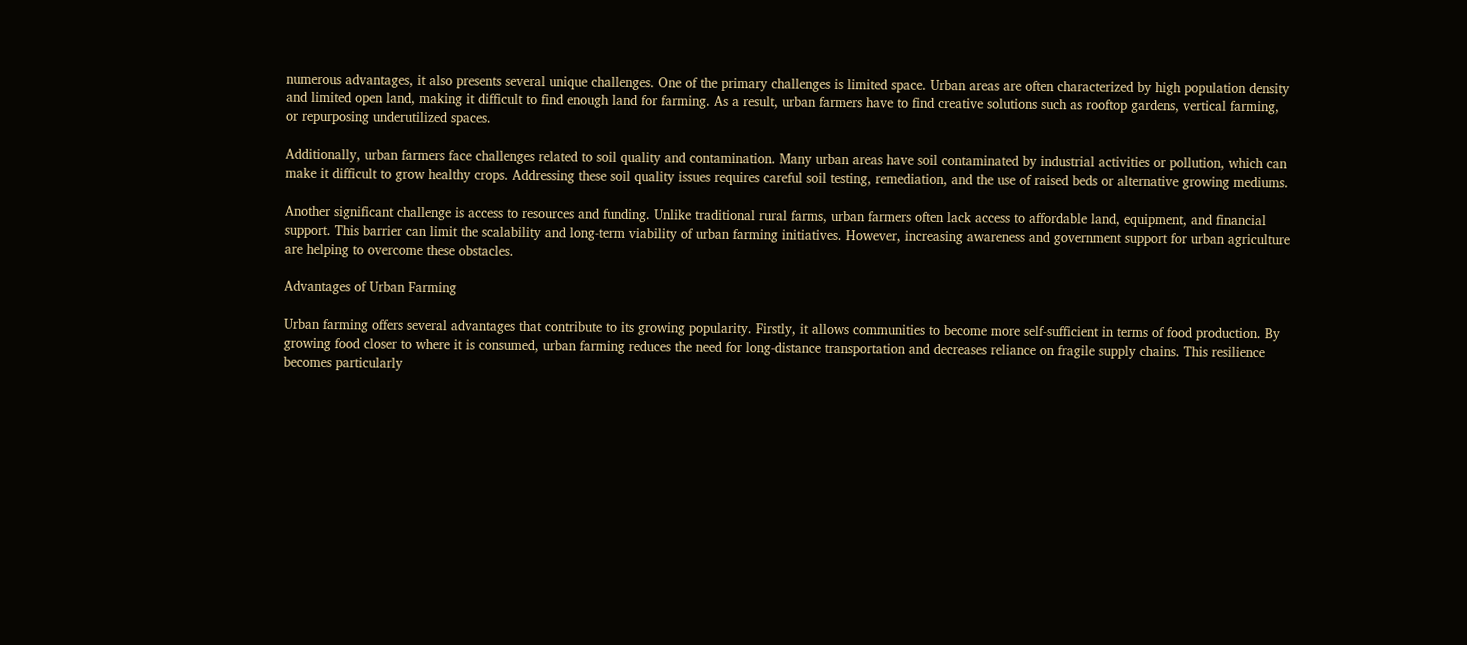numerous advantages, it also presents several unique challenges. One of the primary challenges is limited space. Urban areas are often characterized by high population density and limited open land, making it difficult to find enough land for farming. As a result, urban farmers have to find creative solutions such as rooftop gardens, vertical farming, or repurposing underutilized spaces.

Additionally, urban farmers face challenges related to soil quality and contamination. Many urban areas have soil contaminated by industrial activities or pollution, which can make it difficult to grow healthy crops. Addressing these soil quality issues requires careful soil testing, remediation, and the use of raised beds or alternative growing mediums.

Another significant challenge is access to resources and funding. Unlike traditional rural farms, urban farmers often lack access to affordable land, equipment, and financial support. This barrier can limit the scalability and long-term viability of urban farming initiatives. However, increasing awareness and government support for urban agriculture are helping to overcome these obstacles.

Advantages of Urban Farming

Urban farming offers several advantages that contribute to its growing popularity. Firstly, it allows communities to become more self-sufficient in terms of food production. By growing food closer to where it is consumed, urban farming reduces the need for long-distance transportation and decreases reliance on fragile supply chains. This resilience becomes particularly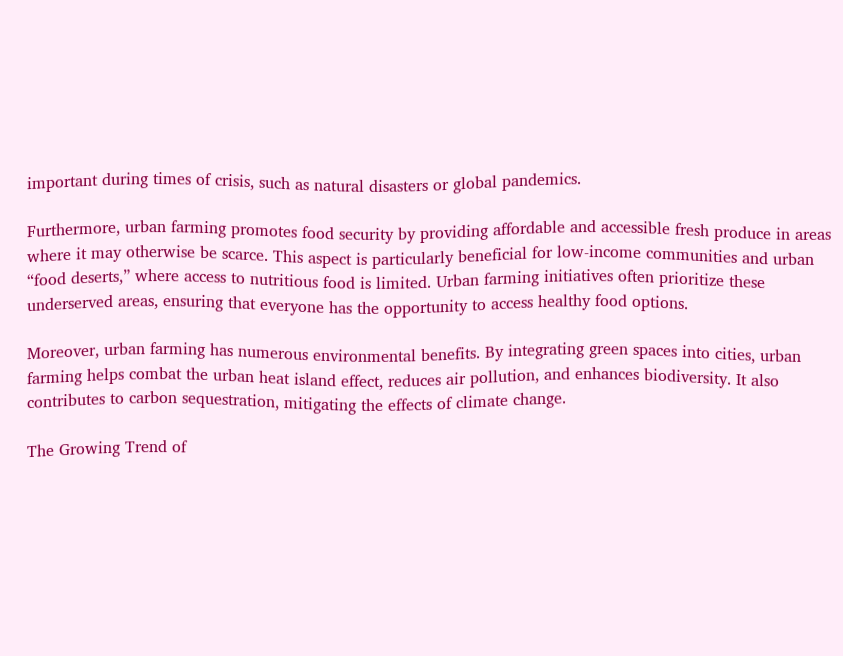important during times of crisis, such as natural disasters or global pandemics.

Furthermore, urban farming promotes food security by providing affordable and accessible fresh produce in areas where it may otherwise be scarce. This aspect is particularly beneficial for low-income communities and urban “food deserts,” where access to nutritious food is limited. Urban farming initiatives often prioritize these underserved areas, ensuring that everyone has the opportunity to access healthy food options.

Moreover, urban farming has numerous environmental benefits. By integrating green spaces into cities, urban farming helps combat the urban heat island effect, reduces air pollution, and enhances biodiversity. It also contributes to carbon sequestration, mitigating the effects of climate change.

The Growing Trend of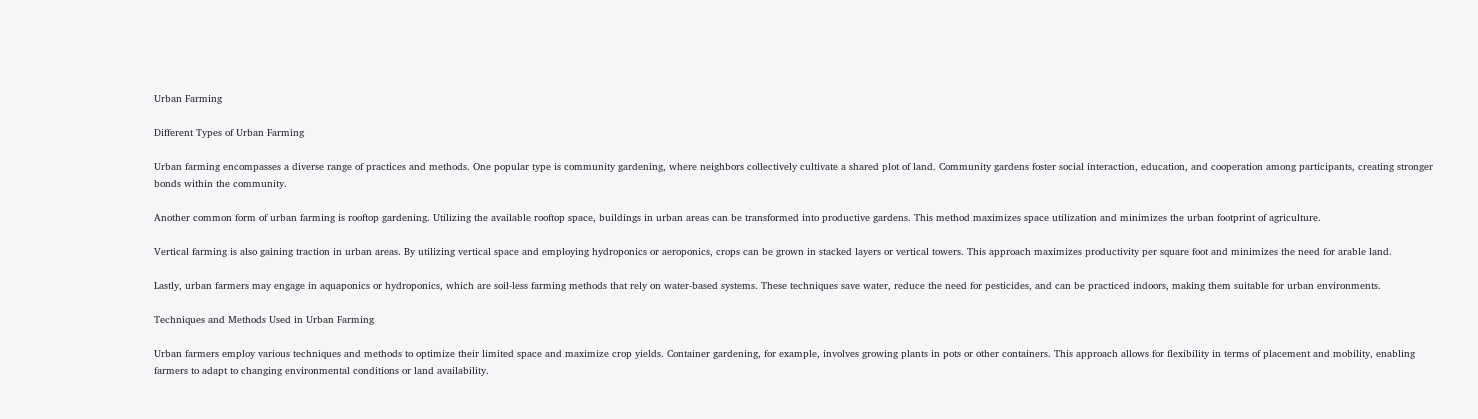Urban Farming

Different Types of Urban Farming

Urban farming encompasses a diverse range of practices and methods. One popular type is community gardening, where neighbors collectively cultivate a shared plot of land. Community gardens foster social interaction, education, and cooperation among participants, creating stronger bonds within the community.

Another common form of urban farming is rooftop gardening. Utilizing the available rooftop space, buildings in urban areas can be transformed into productive gardens. This method maximizes space utilization and minimizes the urban footprint of agriculture.

Vertical farming is also gaining traction in urban areas. By utilizing vertical space and employing hydroponics or aeroponics, crops can be grown in stacked layers or vertical towers. This approach maximizes productivity per square foot and minimizes the need for arable land.

Lastly, urban farmers may engage in aquaponics or hydroponics, which are soil-less farming methods that rely on water-based systems. These techniques save water, reduce the need for pesticides, and can be practiced indoors, making them suitable for urban environments.

Techniques and Methods Used in Urban Farming

Urban farmers employ various techniques and methods to optimize their limited space and maximize crop yields. Container gardening, for example, involves growing plants in pots or other containers. This approach allows for flexibility in terms of placement and mobility, enabling farmers to adapt to changing environmental conditions or land availability.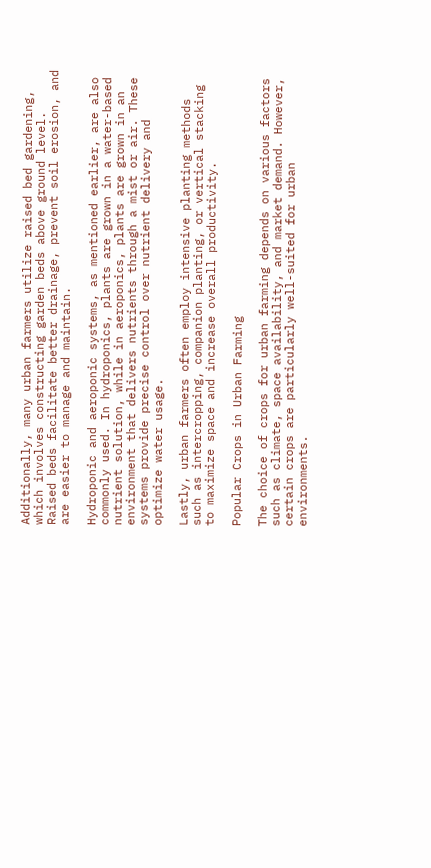Additionally, many urban farmers utilize raised bed gardening, which involves constructing garden beds above ground level. Raised beds facilitate better drainage, prevent soil erosion, and are easier to manage and maintain.

Hydroponic and aeroponic systems, as mentioned earlier, are also commonly used. In hydroponics, plants are grown in a water-based nutrient solution, while in aeroponics, plants are grown in an environment that delivers nutrients through a mist or air. These systems provide precise control over nutrient delivery and optimize water usage.

Lastly, urban farmers often employ intensive planting methods such as intercropping, companion planting, or vertical stacking to maximize space and increase overall productivity.

Popular Crops in Urban Farming

The choice of crops for urban farming depends on various factors such as climate, space availability, and market demand. However, certain crops are particularly well-suited for urban environments.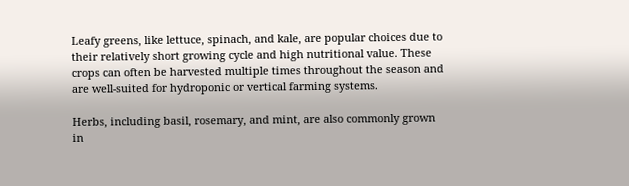Leafy greens, like lettuce, spinach, and kale, are popular choices due to their relatively short growing cycle and high nutritional value. These crops can often be harvested multiple times throughout the season and are well-suited for hydroponic or vertical farming systems.

Herbs, including basil, rosemary, and mint, are also commonly grown in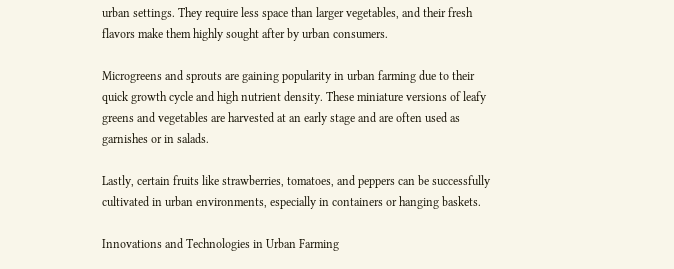urban settings. They require less space than larger vegetables, and their fresh flavors make them highly sought after by urban consumers.

Microgreens and sprouts are gaining popularity in urban farming due to their quick growth cycle and high nutrient density. These miniature versions of leafy greens and vegetables are harvested at an early stage and are often used as garnishes or in salads.

Lastly, certain fruits like strawberries, tomatoes, and peppers can be successfully cultivated in urban environments, especially in containers or hanging baskets.

Innovations and Technologies in Urban Farming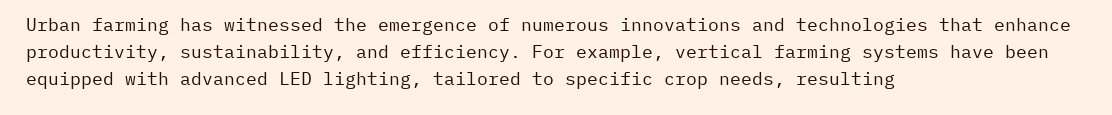Urban farming has witnessed the emergence of numerous innovations and technologies that enhance productivity, sustainability, and efficiency. For example, vertical farming systems have been equipped with advanced LED lighting, tailored to specific crop needs, resulting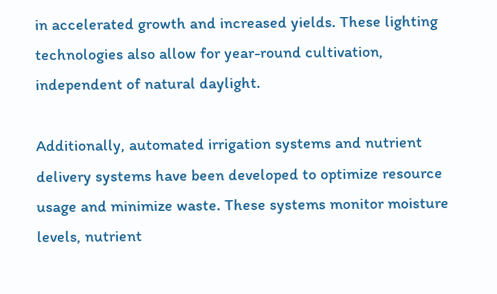in accelerated growth and increased yields. These lighting technologies also allow for year-round cultivation, independent of natural daylight.

Additionally, automated irrigation systems and nutrient delivery systems have been developed to optimize resource usage and minimize waste. These systems monitor moisture levels, nutrient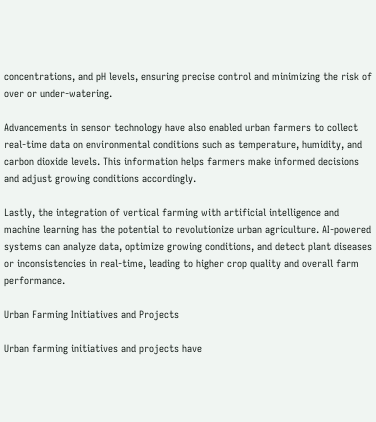concentrations, and pH levels, ensuring precise control and minimizing the risk of over or under-watering.

Advancements in sensor technology have also enabled urban farmers to collect real-time data on environmental conditions such as temperature, humidity, and carbon dioxide levels. This information helps farmers make informed decisions and adjust growing conditions accordingly.

Lastly, the integration of vertical farming with artificial intelligence and machine learning has the potential to revolutionize urban agriculture. AI-powered systems can analyze data, optimize growing conditions, and detect plant diseases or inconsistencies in real-time, leading to higher crop quality and overall farm performance.

Urban Farming Initiatives and Projects

Urban farming initiatives and projects have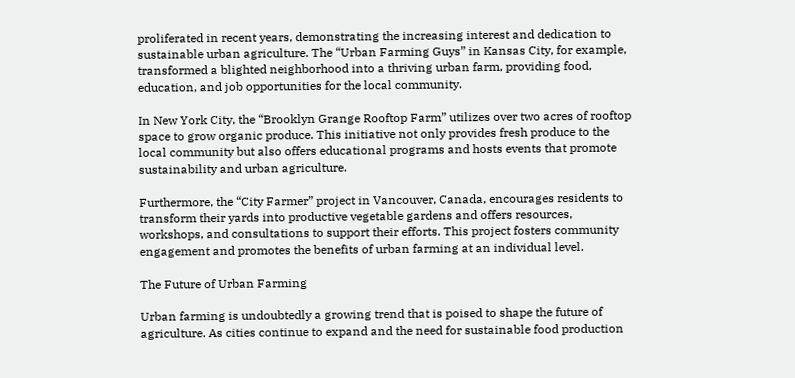proliferated in recent years, demonstrating the increasing interest and dedication to sustainable urban agriculture. The “Urban Farming Guys” in Kansas City, for example, transformed a blighted neighborhood into a thriving urban farm, providing food, education, and job opportunities for the local community.

In New York City, the “Brooklyn Grange Rooftop Farm” utilizes over two acres of rooftop space to grow organic produce. This initiative not only provides fresh produce to the local community but also offers educational programs and hosts events that promote sustainability and urban agriculture.

Furthermore, the “City Farmer” project in Vancouver, Canada, encourages residents to transform their yards into productive vegetable gardens and offers resources, workshops, and consultations to support their efforts. This project fosters community engagement and promotes the benefits of urban farming at an individual level.

The Future of Urban Farming

Urban farming is undoubtedly a growing trend that is poised to shape the future of agriculture. As cities continue to expand and the need for sustainable food production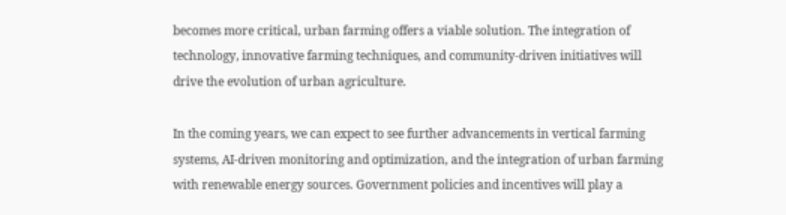becomes more critical, urban farming offers a viable solution. The integration of technology, innovative farming techniques, and community-driven initiatives will drive the evolution of urban agriculture.

In the coming years, we can expect to see further advancements in vertical farming systems, AI-driven monitoring and optimization, and the integration of urban farming with renewable energy sources. Government policies and incentives will play a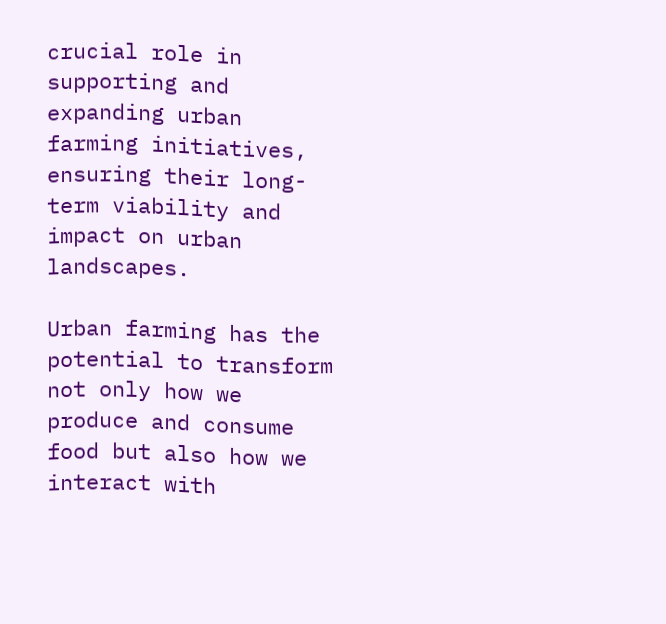crucial role in supporting and expanding urban farming initiatives, ensuring their long-term viability and impact on urban landscapes.

Urban farming has the potential to transform not only how we produce and consume food but also how we interact with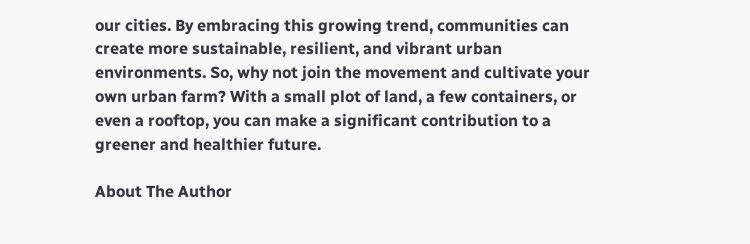our cities. By embracing this growing trend, communities can create more sustainable, resilient, and vibrant urban environments. So, why not join the movement and cultivate your own urban farm? With a small plot of land, a few containers, or even a rooftop, you can make a significant contribution to a greener and healthier future.

About The Author